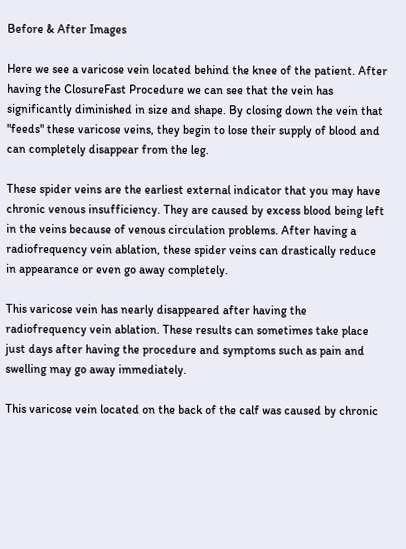Before & After Images

Here we see a varicose vein located behind the knee of the patient. After having the ClosureFast Procedure we can see that the vein has significantly diminished in size and shape. By closing down the vein that "feeds" these varicose veins, they begin to lose their supply of blood and can completely disappear from the leg.

These spider veins are the earliest external indicator that you may have chronic venous insufficiency. They are caused by excess blood being left in the veins because of venous circulation problems. After having a radiofrequency vein ablation, these spider veins can drastically reduce in appearance or even go away completely.

This varicose vein has nearly disappeared after having the radiofrequency vein ablation. These results can sometimes take place just days after having the procedure and symptoms such as pain and swelling may go away immediately.

This varicose vein located on the back of the calf was caused by chronic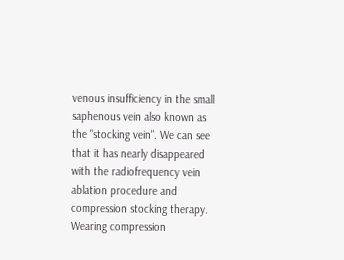venous insufficiency in the small saphenous vein also known as the "stocking vein". We can see that it has nearly disappeared with the radiofrequency vein ablation procedure and compression stocking therapy. Wearing compression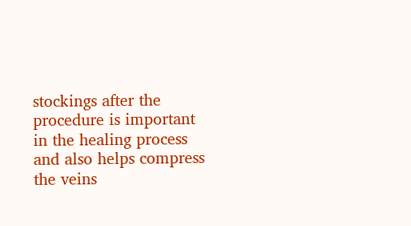stockings after the procedure is important in the healing process and also helps compress the veins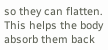so they can flatten. This helps the body absorb them back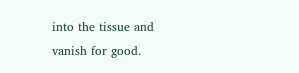into the tissue and vanish for good.